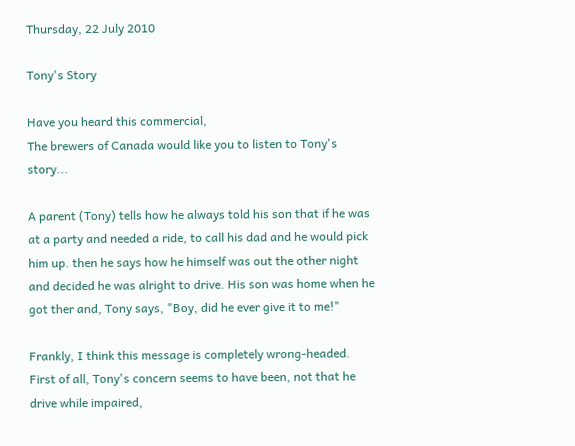Thursday, 22 July 2010

Tony's Story

Have you heard this commercial,
The brewers of Canada would like you to listen to Tony's story...

A parent (Tony) tells how he always told his son that if he was at a party and needed a ride, to call his dad and he would pick him up. then he says how he himself was out the other night and decided he was alright to drive. His son was home when he got ther and, Tony says, "Boy, did he ever give it to me!"

Frankly, I think this message is completely wrong-headed. First of all, Tony's concern seems to have been, not that he drive while impaired,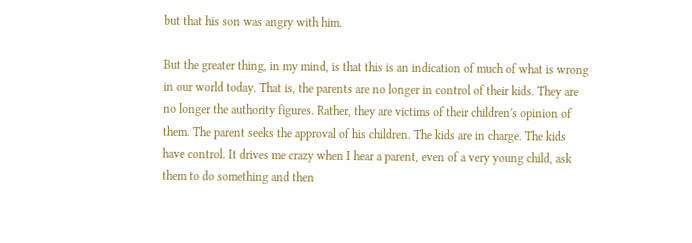but that his son was angry with him.

But the greater thing, in my mind, is that this is an indication of much of what is wrong in our world today. That is, the parents are no longer in control of their kids. They are no longer the authority figures. Rather, they are victims of their children's opinion of them. The parent seeks the approval of his children. The kids are in charge. The kids have control. It drives me crazy when I hear a parent, even of a very young child, ask them to do something and then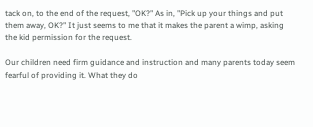tack on, to the end of the request, "OK?" As in, "Pick up your things and put them away, OK?" It just seems to me that it makes the parent a wimp, asking the kid permission for the request.

Our children need firm guidance and instruction and many parents today seem fearful of providing it. What they do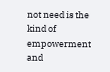not need is the kind of empowerment and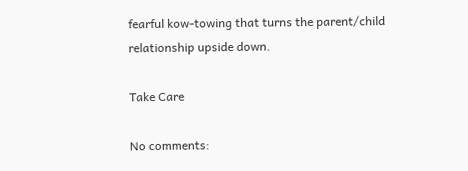fearful kow-towing that turns the parent/child relationship upside down.

Take Care

No comments: